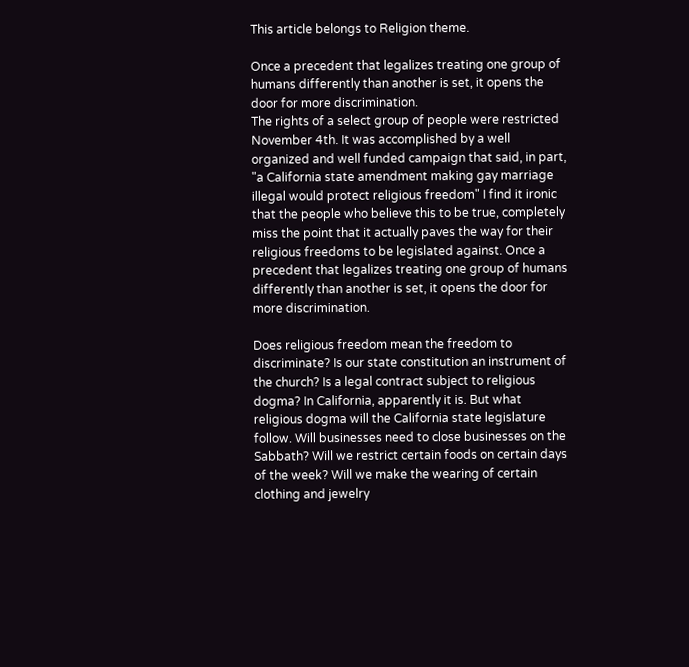This article belongs to Religion theme.

Once a precedent that legalizes treating one group of humans differently than another is set, it opens the door for more discrimination.
The rights of a select group of people were restricted November 4th. It was accomplished by a well organized and well funded campaign that said, in part, "a California state amendment making gay marriage illegal would protect religious freedom" I find it ironic that the people who believe this to be true, completely miss the point that it actually paves the way for their religious freedoms to be legislated against. Once a precedent that legalizes treating one group of humans differently than another is set, it opens the door for more discrimination.

Does religious freedom mean the freedom to discriminate? Is our state constitution an instrument of the church? Is a legal contract subject to religious dogma? In California, apparently it is. But what religious dogma will the California state legislature follow. Will businesses need to close businesses on the Sabbath? Will we restrict certain foods on certain days of the week? Will we make the wearing of certain clothing and jewelry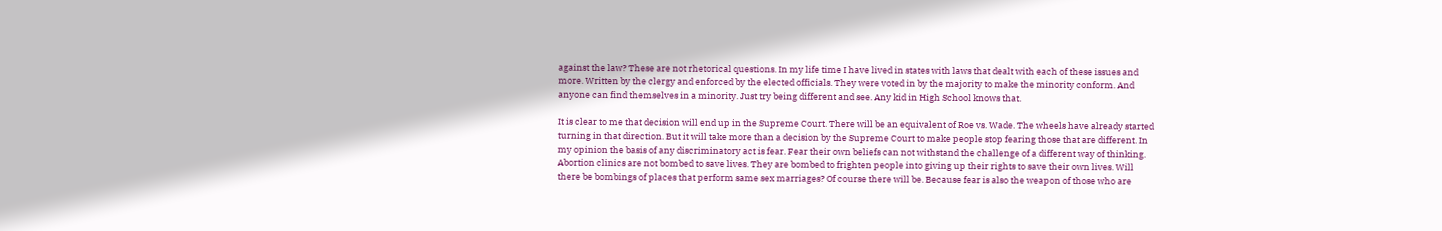against the law? These are not rhetorical questions. In my life time I have lived in states with laws that dealt with each of these issues and more. Written by the clergy and enforced by the elected officials. They were voted in by the majority to make the minority conform. And anyone can find themselves in a minority. Just try being different and see. Any kid in High School knows that.

It is clear to me that decision will end up in the Supreme Court. There will be an equivalent of Roe vs. Wade. The wheels have already started turning in that direction. But it will take more than a decision by the Supreme Court to make people stop fearing those that are different. In my opinion the basis of any discriminatory act is fear. Fear their own beliefs can not withstand the challenge of a different way of thinking. Abortion clinics are not bombed to save lives. They are bombed to frighten people into giving up their rights to save their own lives. Will there be bombings of places that perform same sex marriages? Of course there will be. Because fear is also the weapon of those who are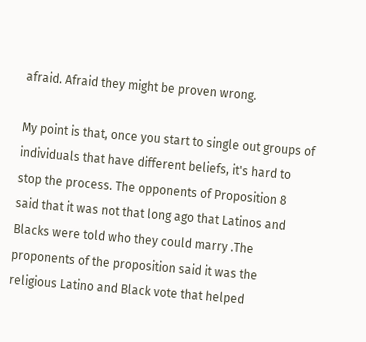afraid. Afraid they might be proven wrong.

My point is that, once you start to single out groups of individuals that have different beliefs, it's hard to stop the process. The opponents of Proposition 8 said that it was not that long ago that Latinos and Blacks were told who they could marry .The proponents of the proposition said it was the religious Latino and Black vote that helped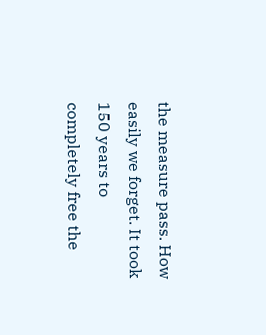the measure pass. How easily we forget. It took 150 years to completely free the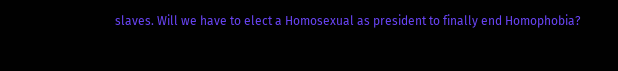slaves. Will we have to elect a Homosexual as president to finally end Homophobia?